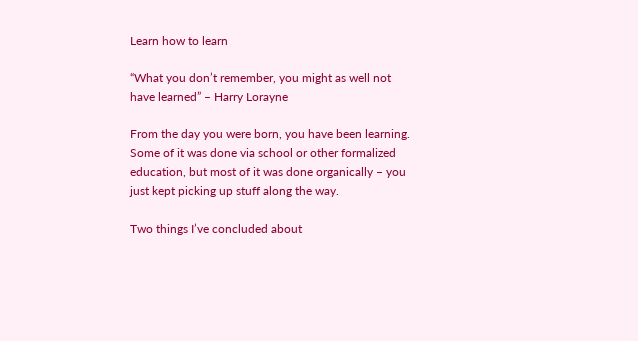Learn how to learn

“What you don’t remember, you might as well not have learned” – Harry Lorayne

From the day you were born, you have been learning. Some of it was done via school or other formalized education, but most of it was done organically – you just kept picking up stuff along the way.

Two things I’ve concluded about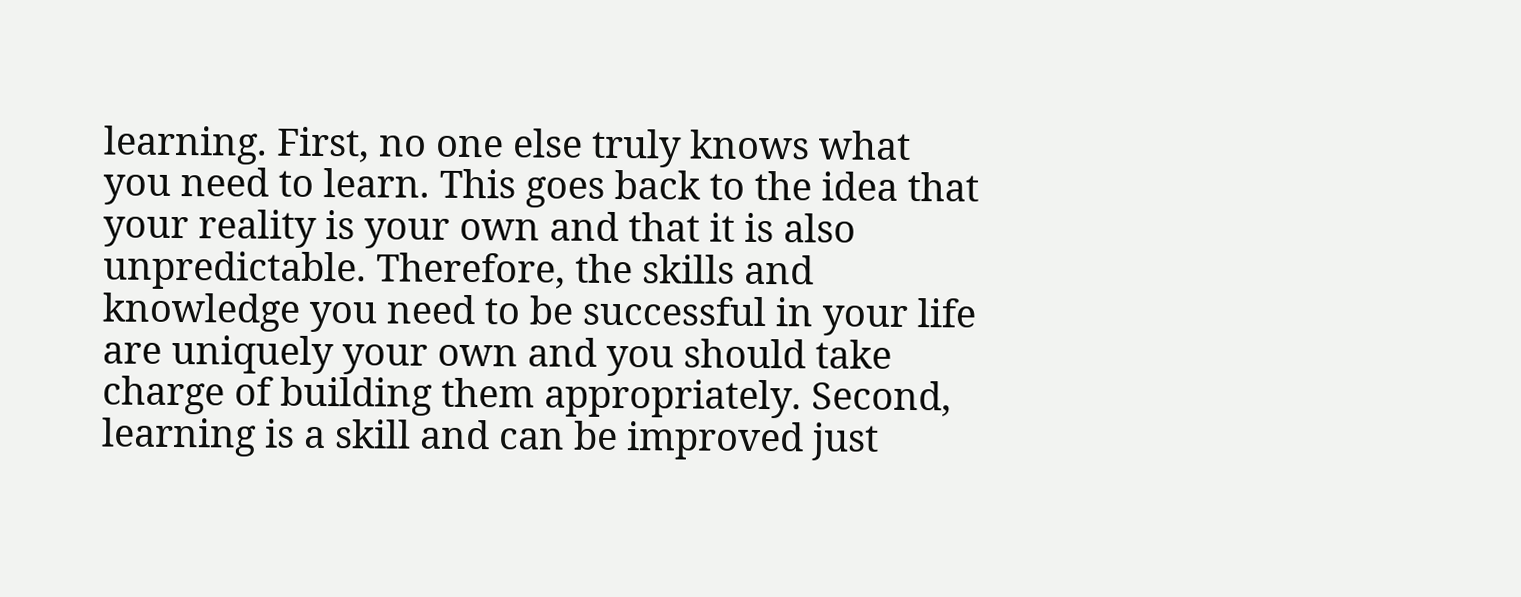learning. First, no one else truly knows what you need to learn. This goes back to the idea that your reality is your own and that it is also unpredictable. Therefore, the skills and knowledge you need to be successful in your life are uniquely your own and you should take charge of building them appropriately. Second, learning is a skill and can be improved just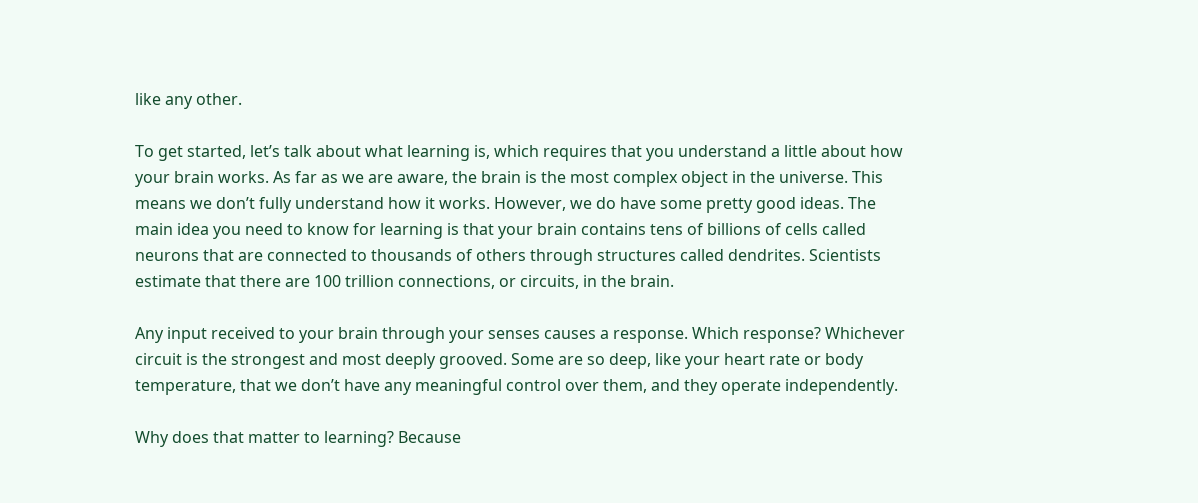like any other.

To get started, let’s talk about what learning is, which requires that you understand a little about how your brain works. As far as we are aware, the brain is the most complex object in the universe. This means we don’t fully understand how it works. However, we do have some pretty good ideas. The main idea you need to know for learning is that your brain contains tens of billions of cells called neurons that are connected to thousands of others through structures called dendrites. Scientists estimate that there are 100 trillion connections, or circuits, in the brain.

Any input received to your brain through your senses causes a response. Which response? Whichever circuit is the strongest and most deeply grooved. Some are so deep, like your heart rate or body temperature, that we don’t have any meaningful control over them, and they operate independently.

Why does that matter to learning? Because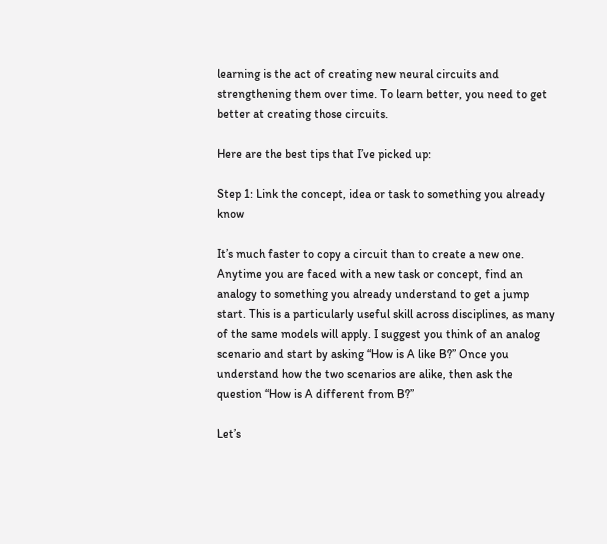learning is the act of creating new neural circuits and strengthening them over time. To learn better, you need to get better at creating those circuits.

Here are the best tips that I’ve picked up:

Step 1: Link the concept, idea or task to something you already know

It’s much faster to copy a circuit than to create a new one. Anytime you are faced with a new task or concept, find an analogy to something you already understand to get a jump start. This is a particularly useful skill across disciplines, as many of the same models will apply. I suggest you think of an analog scenario and start by asking “How is A like B?” Once you understand how the two scenarios are alike, then ask the question “How is A different from B?”

Let’s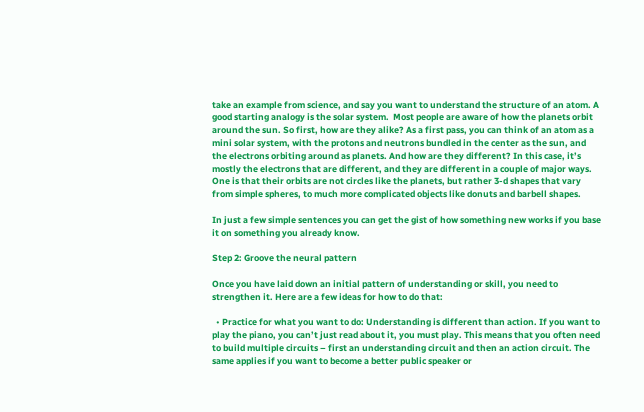take an example from science, and say you want to understand the structure of an atom. A good starting analogy is the solar system.  Most people are aware of how the planets orbit around the sun. So first, how are they alike? As a first pass, you can think of an atom as a mini solar system, with the protons and neutrons bundled in the center as the sun, and the electrons orbiting around as planets. And how are they different? In this case, it’s mostly the electrons that are different, and they are different in a couple of major ways. One is that their orbits are not circles like the planets, but rather 3-d shapes that vary from simple spheres, to much more complicated objects like donuts and barbell shapes.

In just a few simple sentences you can get the gist of how something new works if you base it on something you already know.

Step 2: Groove the neural pattern

Once you have laid down an initial pattern of understanding or skill, you need to strengthen it. Here are a few ideas for how to do that:

  • Practice for what you want to do: Understanding is different than action. If you want to play the piano, you can’t just read about it, you must play. This means that you often need to build multiple circuits – first an understanding circuit and then an action circuit. The same applies if you want to become a better public speaker or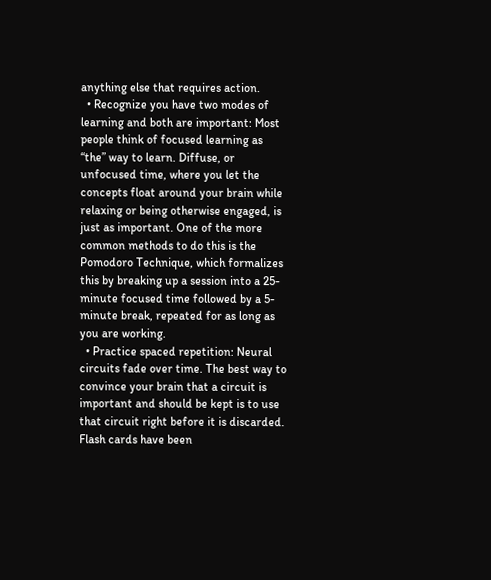anything else that requires action.
  • Recognize you have two modes of learning and both are important: Most people think of focused learning as “the” way to learn. Diffuse, or unfocused time, where you let the concepts float around your brain while relaxing or being otherwise engaged, is just as important. One of the more common methods to do this is the Pomodoro Technique, which formalizes this by breaking up a session into a 25-minute focused time followed by a 5-minute break, repeated for as long as you are working.
  • Practice spaced repetition: Neural circuits fade over time. The best way to convince your brain that a circuit is important and should be kept is to use that circuit right before it is discarded. Flash cards have been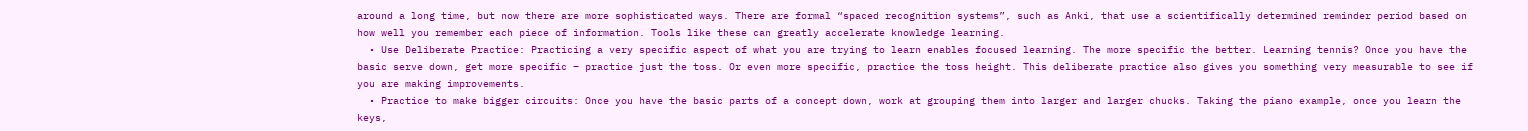around a long time, but now there are more sophisticated ways. There are formal “spaced recognition systems”, such as Anki, that use a scientifically determined reminder period based on how well you remember each piece of information. Tools like these can greatly accelerate knowledge learning.
  • Use Deliberate Practice: Practicing a very specific aspect of what you are trying to learn enables focused learning. The more specific the better. Learning tennis? Once you have the basic serve down, get more specific – practice just the toss. Or even more specific, practice the toss height. This deliberate practice also gives you something very measurable to see if you are making improvements.
  • Practice to make bigger circuits: Once you have the basic parts of a concept down, work at grouping them into larger and larger chucks. Taking the piano example, once you learn the keys,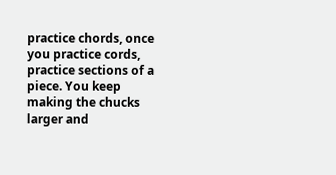practice chords, once you practice cords, practice sections of a piece. You keep making the chucks larger and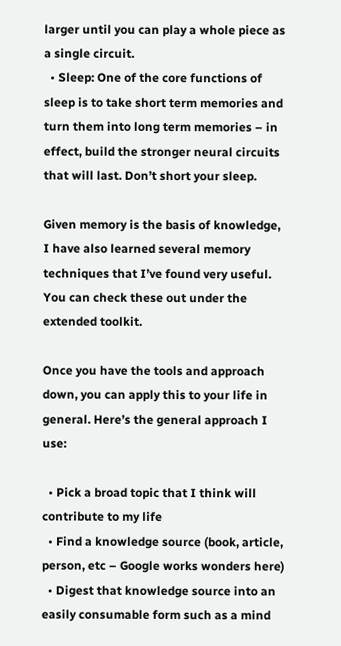larger until you can play a whole piece as a single circuit.
  • Sleep: One of the core functions of sleep is to take short term memories and turn them into long term memories – in effect, build the stronger neural circuits that will last. Don’t short your sleep.

Given memory is the basis of knowledge, I have also learned several memory techniques that I’ve found very useful. You can check these out under the extended toolkit.

Once you have the tools and approach down, you can apply this to your life in general. Here’s the general approach I use:

  • Pick a broad topic that I think will contribute to my life
  • Find a knowledge source (book, article, person, etc – Google works wonders here)
  • Digest that knowledge source into an easily consumable form such as a mind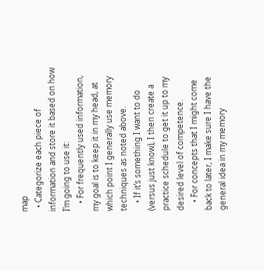map
  • Categorize each piece of information and store it based on how I’m going to use it:
    • For frequently used information, my goal is to keep it in my head, at which point I generally use memory techniques as noted above.
    • If it’s something I want to do (versus just know), I then create a practice schedule to get it up to my desired level of competence.
    • For concepts that I might come back to later, I make sure I have the general idea in my memory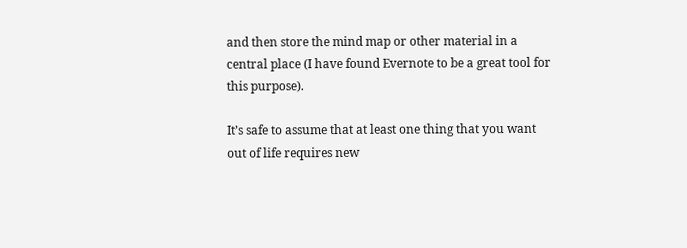and then store the mind map or other material in a central place (I have found Evernote to be a great tool for this purpose).

It’s safe to assume that at least one thing that you want out of life requires new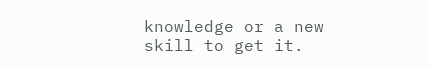knowledge or a new skill to get it.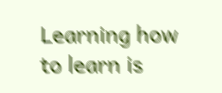Learning how to learn is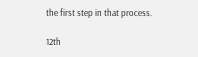the first step in that process.

12th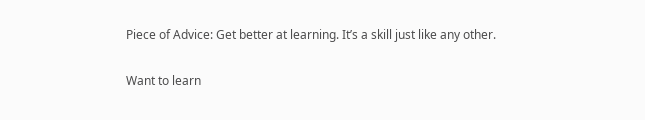Piece of Advice: Get better at learning. It’s a skill just like any other.

Want to learn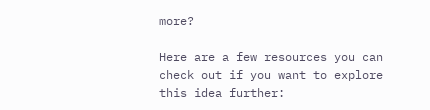more?

Here are a few resources you can check out if you want to explore this idea further: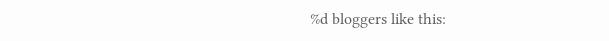%d bloggers like this: